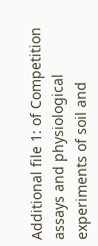Additional file 1: of Competition assays and physiological experiments of soil and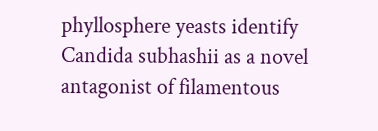phyllosphere yeasts identify Candida subhashii as a novel antagonist of filamentous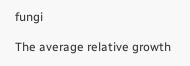fungi

The average relative growth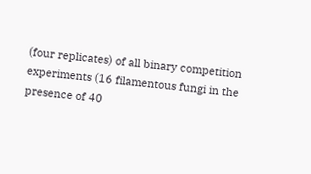(four replicates) of all binary competition experiments (16 filamentous fungi in the presence of 40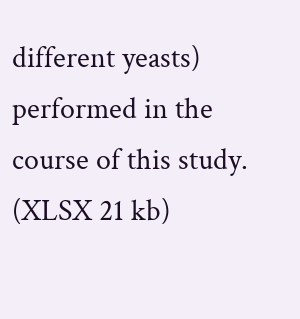different yeasts) performed in the course of this study. (XLSX 21 kb)